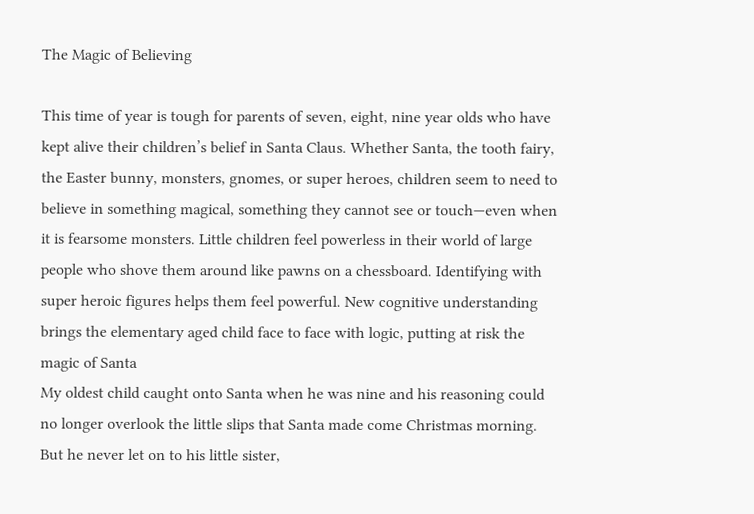The Magic of Believing

This time of year is tough for parents of seven, eight, nine year olds who have kept alive their children’s belief in Santa Claus. Whether Santa, the tooth fairy, the Easter bunny, monsters, gnomes, or super heroes, children seem to need to believe in something magical, something they cannot see or touch—even when it is fearsome monsters. Little children feel powerless in their world of large people who shove them around like pawns on a chessboard. Identifying with super heroic figures helps them feel powerful. New cognitive understanding brings the elementary aged child face to face with logic, putting at risk the magic of Santa
My oldest child caught onto Santa when he was nine and his reasoning could no longer overlook the little slips that Santa made come Christmas morning. But he never let on to his little sister,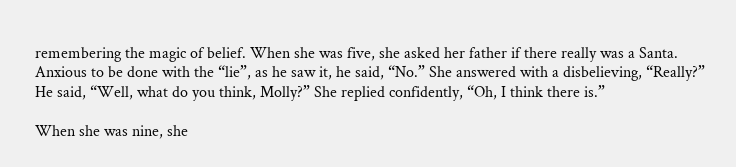remembering the magic of belief. When she was five, she asked her father if there really was a Santa. Anxious to be done with the “lie”, as he saw it, he said, “No.” She answered with a disbelieving, “Really?” He said, “Well, what do you think, Molly?” She replied confidently, “Oh, I think there is.”

When she was nine, she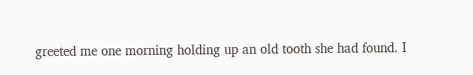greeted me one morning holding up an old tooth she had found. I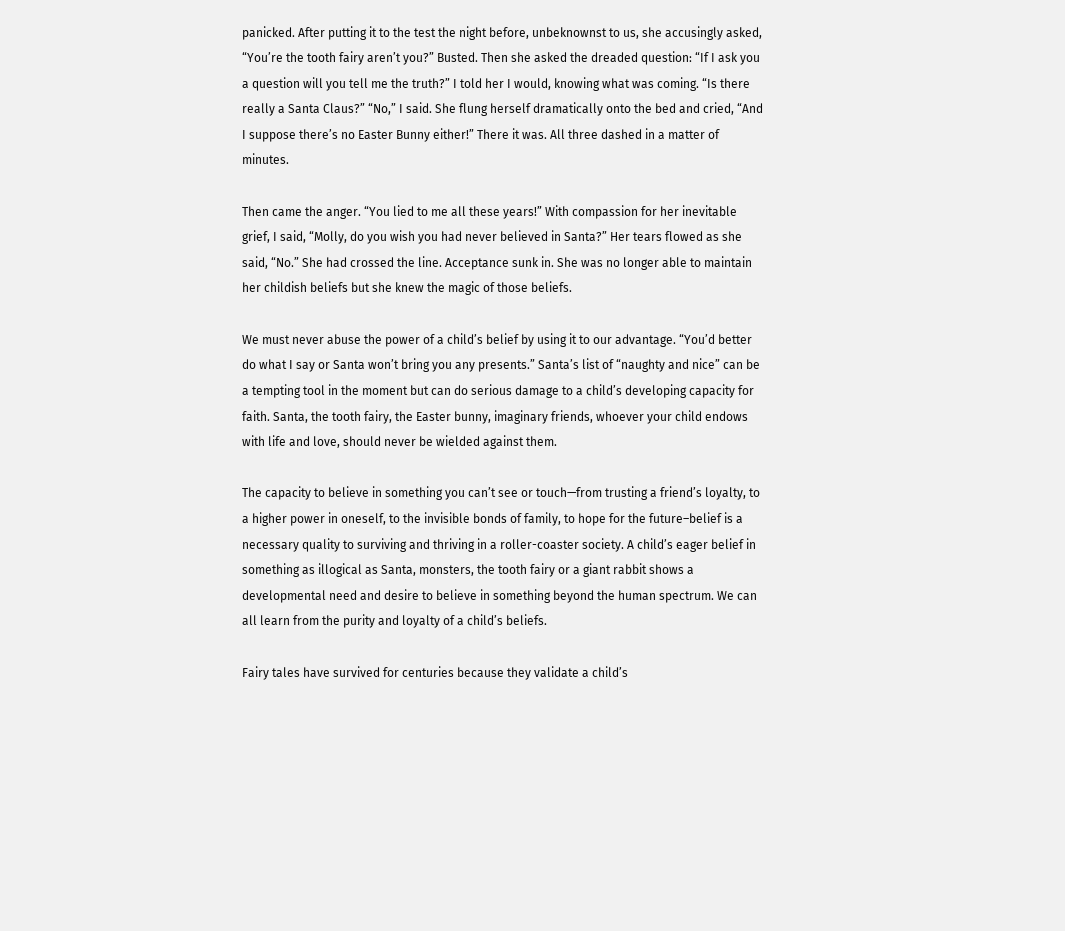panicked. After putting it to the test the night before, unbeknownst to us, she accusingly asked, “You’re the tooth fairy aren’t you?” Busted. Then she asked the dreaded question: “If I ask you a question will you tell me the truth?” I told her I would, knowing what was coming. “Is there really a Santa Claus?” “No,” I said. She flung herself dramatically onto the bed and cried, “And I suppose there’s no Easter Bunny either!” There it was. All three dashed in a matter of minutes.

Then came the anger. “You lied to me all these years!” With compassion for her inevitable grief, I said, “Molly, do you wish you had never believed in Santa?” Her tears flowed as she said, “No.” She had crossed the line. Acceptance sunk in. She was no longer able to maintain her childish beliefs but she knew the magic of those beliefs.

We must never abuse the power of a child’s belief by using it to our advantage. “You’d better do what I say or Santa won’t bring you any presents.” Santa’s list of “naughty and nice” can be a tempting tool in the moment but can do serious damage to a child’s developing capacity for faith. Santa, the tooth fairy, the Easter bunny, imaginary friends, whoever your child endows with life and love, should never be wielded against them.

The capacity to believe in something you can’t see or touch—from trusting a friend’s loyalty, to a higher power in oneself, to the invisible bonds of family, to hope for the future–belief is a necessary quality to surviving and thriving in a roller-coaster society. A child’s eager belief in something as illogical as Santa, monsters, the tooth fairy or a giant rabbit shows a developmental need and desire to believe in something beyond the human spectrum. We can all learn from the purity and loyalty of a child’s beliefs.

Fairy tales have survived for centuries because they validate a child’s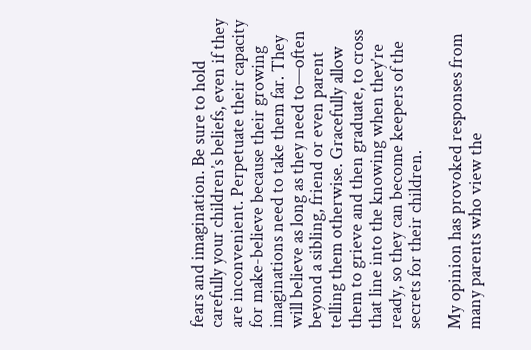fears and imagination. Be sure to hold carefully your children’s beliefs, even if they are inconvenient. Perpetuate their capacity for make-believe because their growing imaginations need to take them far. They will believe as long as they need to—often beyond a sibling, friend or even parent telling them otherwise. Gracefully allow them to grieve and then graduate, to cross that line into the knowing when they’re ready, so they can become keepers of the secrets for their children.

My opinion has provoked responses from many parents who view the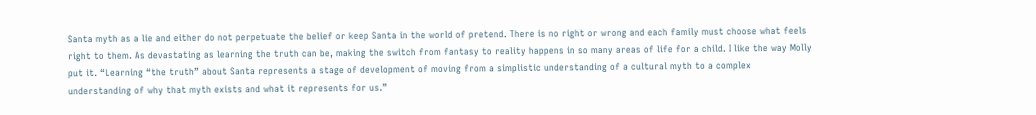Santa myth as a lie and either do not perpetuate the belief or keep Santa in the world of pretend. There is no right or wrong and each family must choose what feels right to them. As devastating as learning the truth can be, making the switch from fantasy to reality happens in so many areas of life for a child. I like the way Molly put it. “Learning “the truth” about Santa represents a stage of development of moving from a simplistic understanding of a cultural myth to a complex understanding of why that myth exists and what it represents for us.”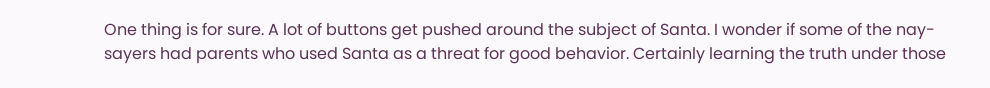One thing is for sure. A lot of buttons get pushed around the subject of Santa. I wonder if some of the nay-sayers had parents who used Santa as a threat for good behavior. Certainly learning the truth under those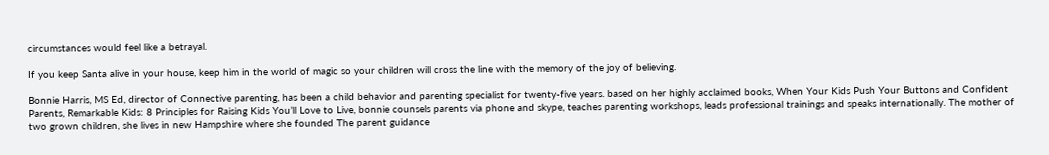circumstances would feel like a betrayal.

If you keep Santa alive in your house, keep him in the world of magic so your children will cross the line with the memory of the joy of believing.

Bonnie Harris, MS Ed, director of Connective parenting, has been a child behavior and parenting specialist for twenty-five years. based on her highly acclaimed books, When Your Kids Push Your Buttons and Confident Parents, Remarkable Kids: 8 Principles for Raising Kids You’ll Love to Live, bonnie counsels parents via phone and skype, teaches parenting workshops, leads professional trainings and speaks internationally. The mother of two grown children, she lives in new Hampshire where she founded The parent guidance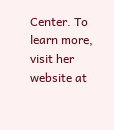Center. To learn more, visit her website at